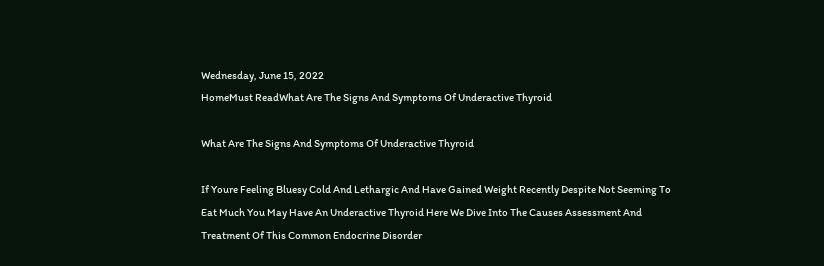Wednesday, June 15, 2022
HomeMust ReadWhat Are The Signs And Symptoms Of Underactive Thyroid

What Are The Signs And Symptoms Of Underactive Thyroid

If Youre Feeling Bluesy Cold And Lethargic And Have Gained Weight Recently Despite Not Seeming To Eat Much You May Have An Underactive Thyroid Here We Dive Into The Causes Assessment And Treatment Of This Common Endocrine Disorder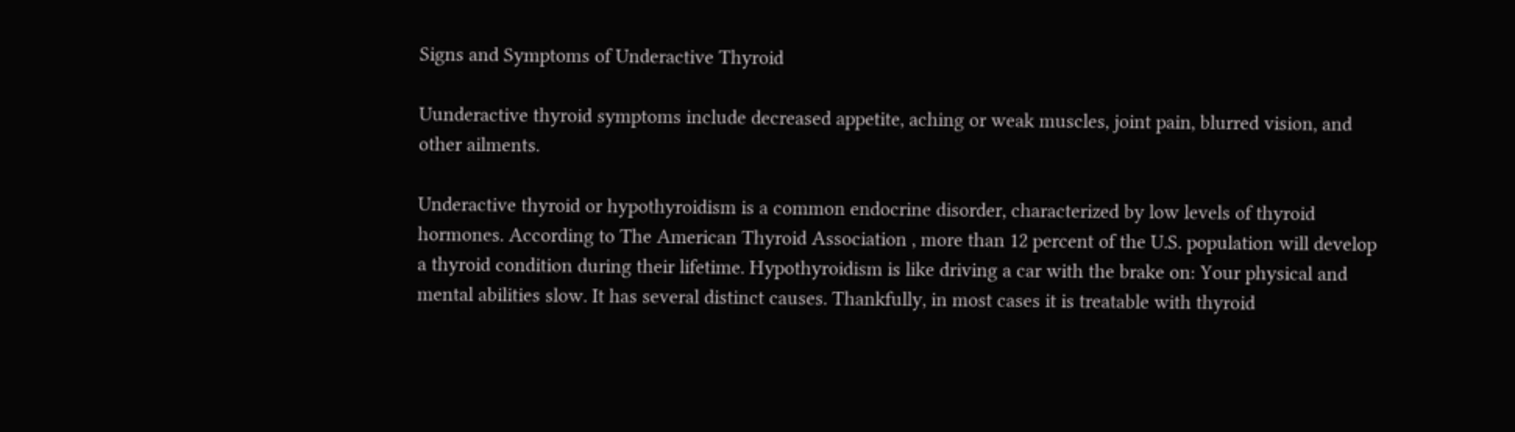Signs and Symptoms of Underactive Thyroid

Uunderactive thyroid symptoms include decreased appetite, aching or weak muscles, joint pain, blurred vision, and other ailments.

Underactive thyroid or hypothyroidism is a common endocrine disorder, characterized by low levels of thyroid hormones. According to The American Thyroid Association , more than 12 percent of the U.S. population will develop a thyroid condition during their lifetime. Hypothyroidism is like driving a car with the brake on: Your physical and mental abilities slow. It has several distinct causes. Thankfully, in most cases it is treatable with thyroid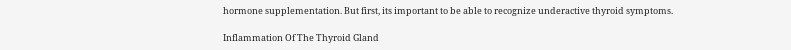hormone supplementation. But first, its important to be able to recognize underactive thyroid symptoms.

Inflammation Of The Thyroid Gland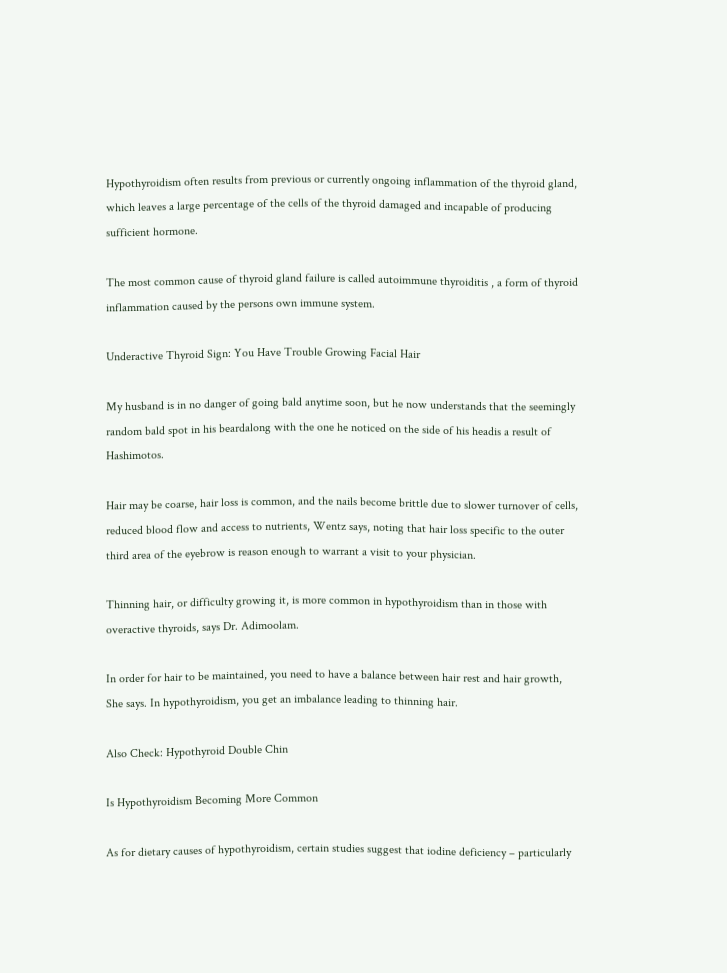Hypothyroidism often results from previous or currently ongoing inflammation of the thyroid gland, which leaves a large percentage of the cells of the thyroid damaged and incapable of producing sufficient hormone.

The most common cause of thyroid gland failure is called autoimmune thyroiditis , a form of thyroid inflammation caused by the persons own immune system.

Underactive Thyroid Sign: You Have Trouble Growing Facial Hair

My husband is in no danger of going bald anytime soon, but he now understands that the seemingly random bald spot in his beardalong with the one he noticed on the side of his headis a result of Hashimotos.

Hair may be coarse, hair loss is common, and the nails become brittle due to slower turnover of cells, reduced blood flow and access to nutrients, Wentz says, noting that hair loss specific to the outer third area of the eyebrow is reason enough to warrant a visit to your physician.

Thinning hair, or difficulty growing it, is more common in hypothyroidism than in those with overactive thyroids, says Dr. Adimoolam.

In order for hair to be maintained, you need to have a balance between hair rest and hair growth, She says. In hypothyroidism, you get an imbalance leading to thinning hair.

Also Check: Hypothyroid Double Chin

Is Hypothyroidism Becoming More Common

As for dietary causes of hypothyroidism, certain studies suggest that iodine deficiency – particularly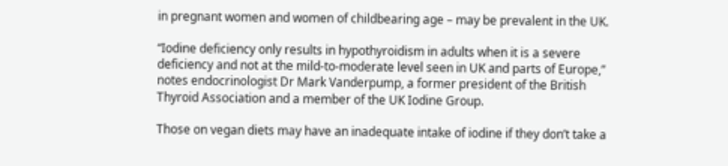in pregnant women and women of childbearing age – may be prevalent in the UK.

“Iodine deficiency only results in hypothyroidism in adults when it is a severe deficiency and not at the mild-to-moderate level seen in UK and parts of Europe,” notes endocrinologist Dr Mark Vanderpump, a former president of the British Thyroid Association and a member of the UK Iodine Group.

Those on vegan diets may have an inadequate intake of iodine if they don’t take a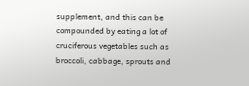supplement, and this can be compounded by eating a lot of cruciferous vegetables such as broccoli, cabbage, sprouts and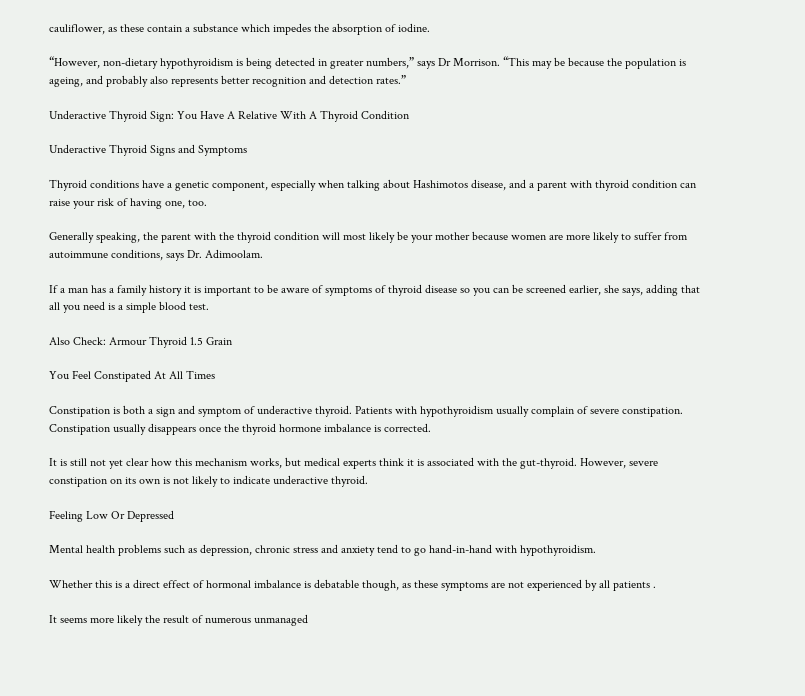cauliflower, as these contain a substance which impedes the absorption of iodine.

“However, non-dietary hypothyroidism is being detected in greater numbers,” says Dr Morrison. “This may be because the population is ageing, and probably also represents better recognition and detection rates.”

Underactive Thyroid Sign: You Have A Relative With A Thyroid Condition

Underactive Thyroid Signs and Symptoms

Thyroid conditions have a genetic component, especially when talking about Hashimotos disease, and a parent with thyroid condition can raise your risk of having one, too.

Generally speaking, the parent with the thyroid condition will most likely be your mother because women are more likely to suffer from autoimmune conditions, says Dr. Adimoolam.

If a man has a family history it is important to be aware of symptoms of thyroid disease so you can be screened earlier, she says, adding that all you need is a simple blood test.

Also Check: Armour Thyroid 1.5 Grain

You Feel Constipated At All Times

Constipation is both a sign and symptom of underactive thyroid. Patients with hypothyroidism usually complain of severe constipation. Constipation usually disappears once the thyroid hormone imbalance is corrected.

It is still not yet clear how this mechanism works, but medical experts think it is associated with the gut-thyroid. However, severe constipation on its own is not likely to indicate underactive thyroid.

Feeling Low Or Depressed

Mental health problems such as depression, chronic stress and anxiety tend to go hand-in-hand with hypothyroidism.

Whether this is a direct effect of hormonal imbalance is debatable though, as these symptoms are not experienced by all patients .

It seems more likely the result of numerous unmanaged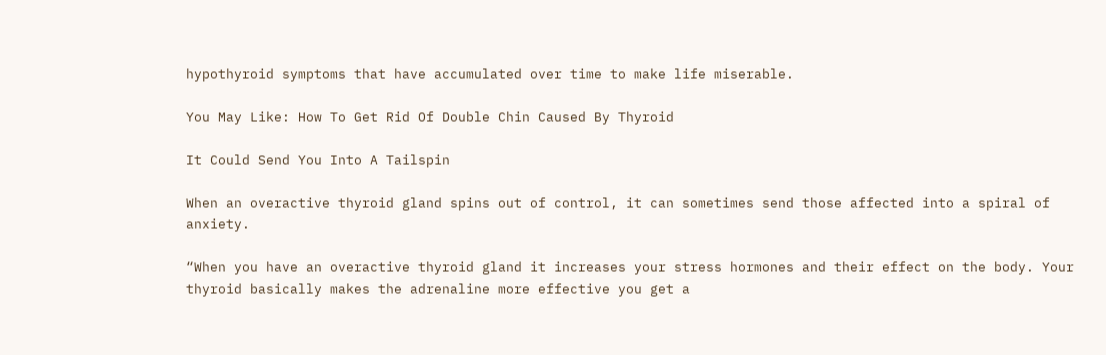hypothyroid symptoms that have accumulated over time to make life miserable.

You May Like: How To Get Rid Of Double Chin Caused By Thyroid

It Could Send You Into A Tailspin

When an overactive thyroid gland spins out of control, it can sometimes send those affected into a spiral of anxiety.

“When you have an overactive thyroid gland it increases your stress hormones and their effect on the body. Your thyroid basically makes the adrenaline more effective you get a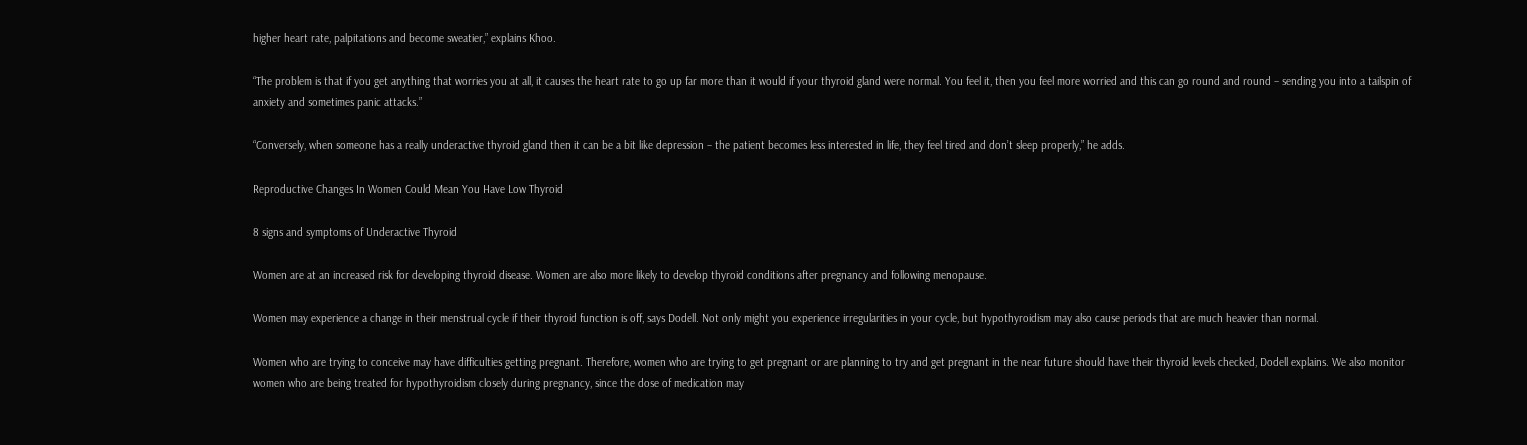higher heart rate, palpitations and become sweatier,” explains Khoo.

“The problem is that if you get anything that worries you at all, it causes the heart rate to go up far more than it would if your thyroid gland were normal. You feel it, then you feel more worried and this can go round and round – sending you into a tailspin of anxiety and sometimes panic attacks.”

“Conversely, when someone has a really underactive thyroid gland then it can be a bit like depression – the patient becomes less interested in life, they feel tired and don’t sleep properly,” he adds.

Reproductive Changes In Women Could Mean You Have Low Thyroid

8 signs and symptoms of Underactive Thyroid

Women are at an increased risk for developing thyroid disease. Women are also more likely to develop thyroid conditions after pregnancy and following menopause.

Women may experience a change in their menstrual cycle if their thyroid function is off, says Dodell. Not only might you experience irregularities in your cycle, but hypothyroidism may also cause periods that are much heavier than normal.

Women who are trying to conceive may have difficulties getting pregnant. Therefore, women who are trying to get pregnant or are planning to try and get pregnant in the near future should have their thyroid levels checked, Dodell explains. We also monitor women who are being treated for hypothyroidism closely during pregnancy, since the dose of medication may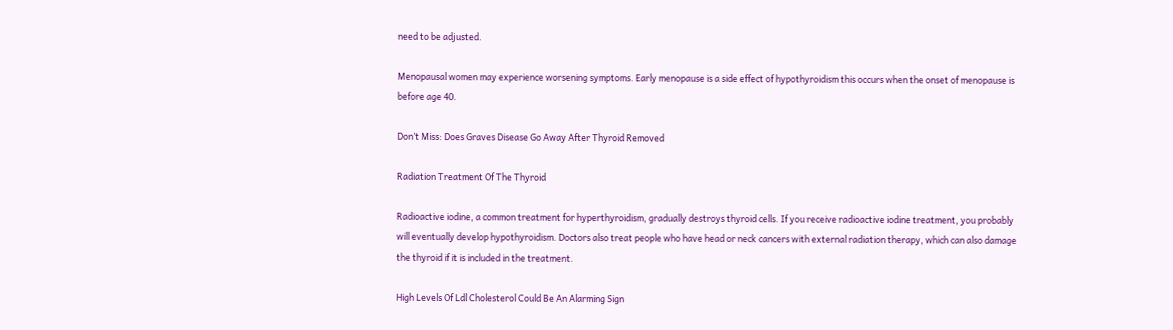need to be adjusted.

Menopausal women may experience worsening symptoms. Early menopause is a side effect of hypothyroidism this occurs when the onset of menopause is before age 40.

Don’t Miss: Does Graves Disease Go Away After Thyroid Removed

Radiation Treatment Of The Thyroid

Radioactive iodine, a common treatment for hyperthyroidism, gradually destroys thyroid cells. If you receive radioactive iodine treatment, you probably will eventually develop hypothyroidism. Doctors also treat people who have head or neck cancers with external radiation therapy, which can also damage the thyroid if it is included in the treatment.

High Levels Of Ldl Cholesterol Could Be An Alarming Sign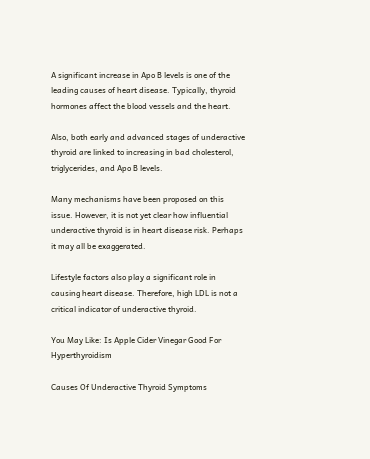A significant increase in Apo B levels is one of the leading causes of heart disease. Typically, thyroid hormones affect the blood vessels and the heart.

Also, both early and advanced stages of underactive thyroid are linked to increasing in bad cholesterol, triglycerides, and Apo B levels.

Many mechanisms have been proposed on this issue. However, it is not yet clear how influential underactive thyroid is in heart disease risk. Perhaps it may all be exaggerated.

Lifestyle factors also play a significant role in causing heart disease. Therefore, high LDL is not a critical indicator of underactive thyroid.

You May Like: Is Apple Cider Vinegar Good For Hyperthyroidism

Causes Of Underactive Thyroid Symptoms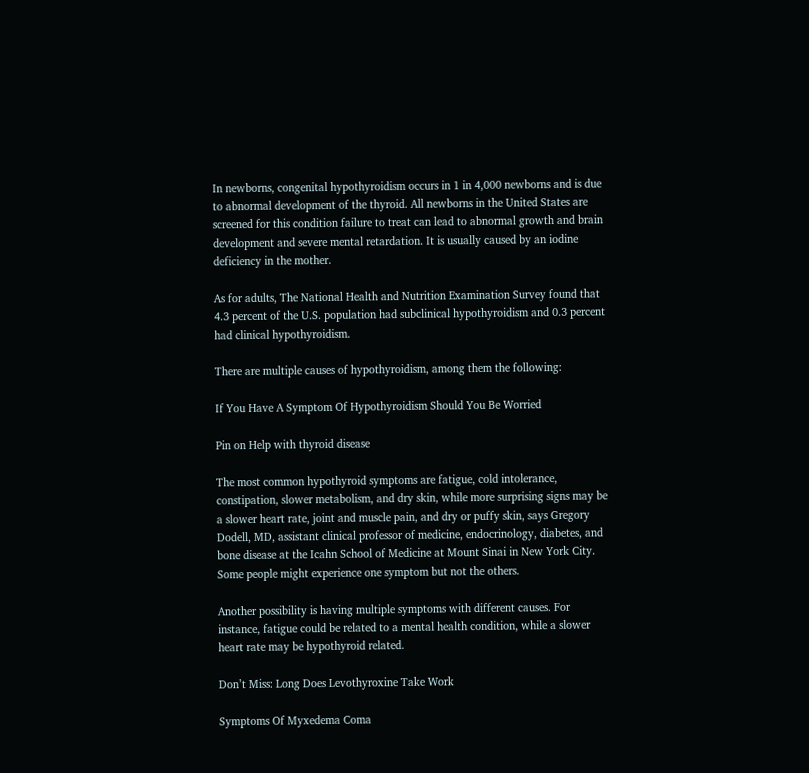In newborns, congenital hypothyroidism occurs in 1 in 4,000 newborns and is due to abnormal development of the thyroid. All newborns in the United States are screened for this condition failure to treat can lead to abnormal growth and brain development and severe mental retardation. It is usually caused by an iodine deficiency in the mother.

As for adults, The National Health and Nutrition Examination Survey found that 4.3 percent of the U.S. population had subclinical hypothyroidism and 0.3 percent had clinical hypothyroidism.

There are multiple causes of hypothyroidism, among them the following:

If You Have A Symptom Of Hypothyroidism Should You Be Worried

Pin on Help with thyroid disease

The most common hypothyroid symptoms are fatigue, cold intolerance, constipation, slower metabolism, and dry skin, while more surprising signs may be a slower heart rate, joint and muscle pain, and dry or puffy skin, says Gregory Dodell, MD, assistant clinical professor of medicine, endocrinology, diabetes, and bone disease at the Icahn School of Medicine at Mount Sinai in New York City. Some people might experience one symptom but not the others.

Another possibility is having multiple symptoms with different causes. For instance, fatigue could be related to a mental health condition, while a slower heart rate may be hypothyroid related.

Don’t Miss: Long Does Levothyroxine Take Work

Symptoms Of Myxedema Coma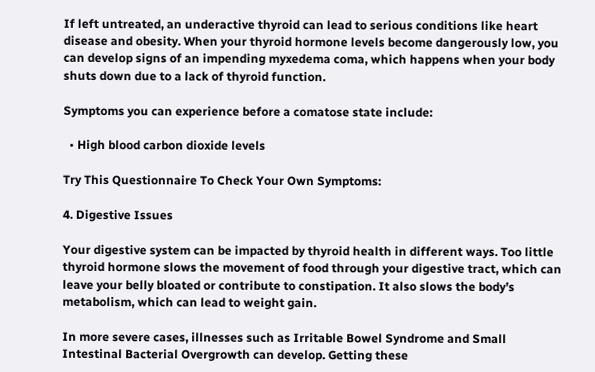If left untreated, an underactive thyroid can lead to serious conditions like heart disease and obesity. When your thyroid hormone levels become dangerously low, you can develop signs of an impending myxedema coma, which happens when your body shuts down due to a lack of thyroid function.

Symptoms you can experience before a comatose state include:

  • High blood carbon dioxide levels

Try This Questionnaire To Check Your Own Symptoms:

4. Digestive Issues

Your digestive system can be impacted by thyroid health in different ways. Too little thyroid hormone slows the movement of food through your digestive tract, which can leave your belly bloated or contribute to constipation. It also slows the body’s metabolism, which can lead to weight gain.

In more severe cases, illnesses such as Irritable Bowel Syndrome and Small Intestinal Bacterial Overgrowth can develop. Getting these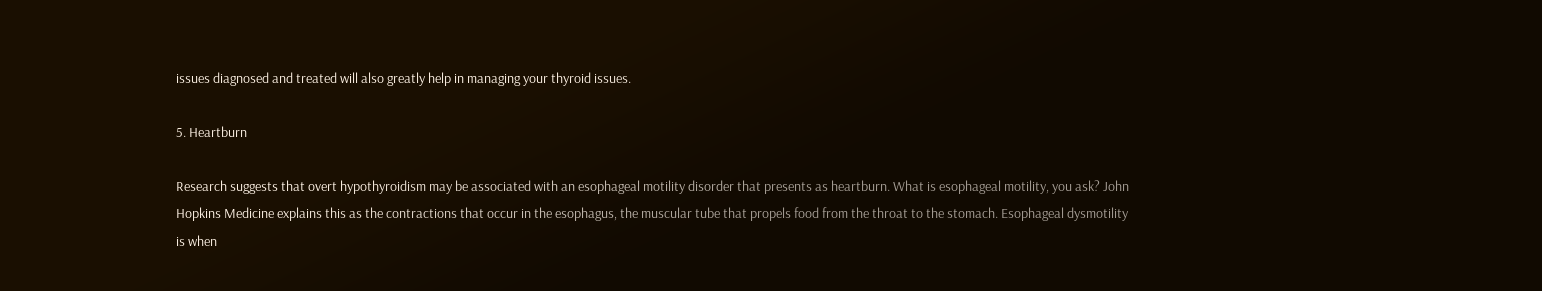issues diagnosed and treated will also greatly help in managing your thyroid issues.

5. Heartburn

Research suggests that overt hypothyroidism may be associated with an esophageal motility disorder that presents as heartburn. What is esophageal motility, you ask? John Hopkins Medicine explains this as the contractions that occur in the esophagus, the muscular tube that propels food from the throat to the stomach. Esophageal dysmotility is when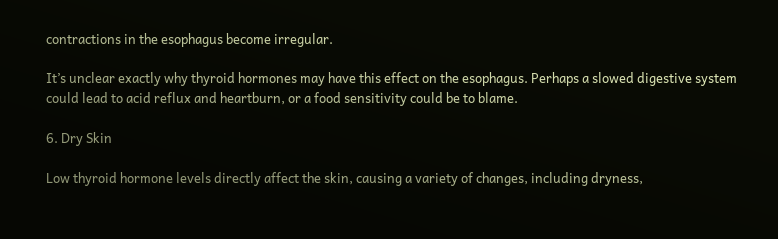contractions in the esophagus become irregular.

It’s unclear exactly why thyroid hormones may have this effect on the esophagus. Perhaps a slowed digestive system could lead to acid reflux and heartburn, or a food sensitivity could be to blame.

6. Dry Skin

Low thyroid hormone levels directly affect the skin, causing a variety of changes, including dryness,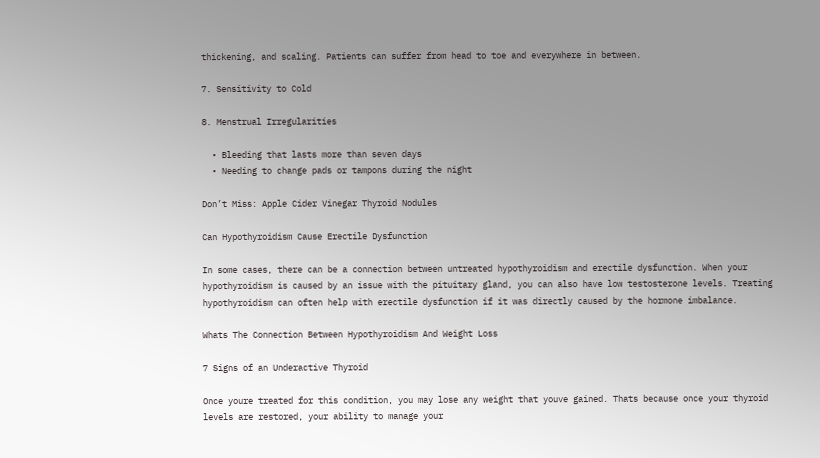thickening, and scaling. Patients can suffer from head to toe and everywhere in between.

7. Sensitivity to Cold

8. Menstrual Irregularities

  • Bleeding that lasts more than seven days
  • Needing to change pads or tampons during the night

Don’t Miss: Apple Cider Vinegar Thyroid Nodules

Can Hypothyroidism Cause Erectile Dysfunction

In some cases, there can be a connection between untreated hypothyroidism and erectile dysfunction. When your hypothyroidism is caused by an issue with the pituitary gland, you can also have low testosterone levels. Treating hypothyroidism can often help with erectile dysfunction if it was directly caused by the hormone imbalance.

Whats The Connection Between Hypothyroidism And Weight Loss

7 Signs of an Underactive Thyroid

Once youre treated for this condition, you may lose any weight that youve gained. Thats because once your thyroid levels are restored, your ability to manage your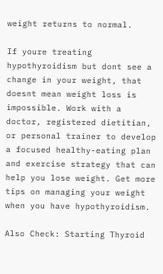weight returns to normal.

If youre treating hypothyroidism but dont see a change in your weight, that doesnt mean weight loss is impossible. Work with a doctor, registered dietitian, or personal trainer to develop a focused healthy-eating plan and exercise strategy that can help you lose weight. Get more tips on managing your weight when you have hypothyroidism.

Also Check: Starting Thyroid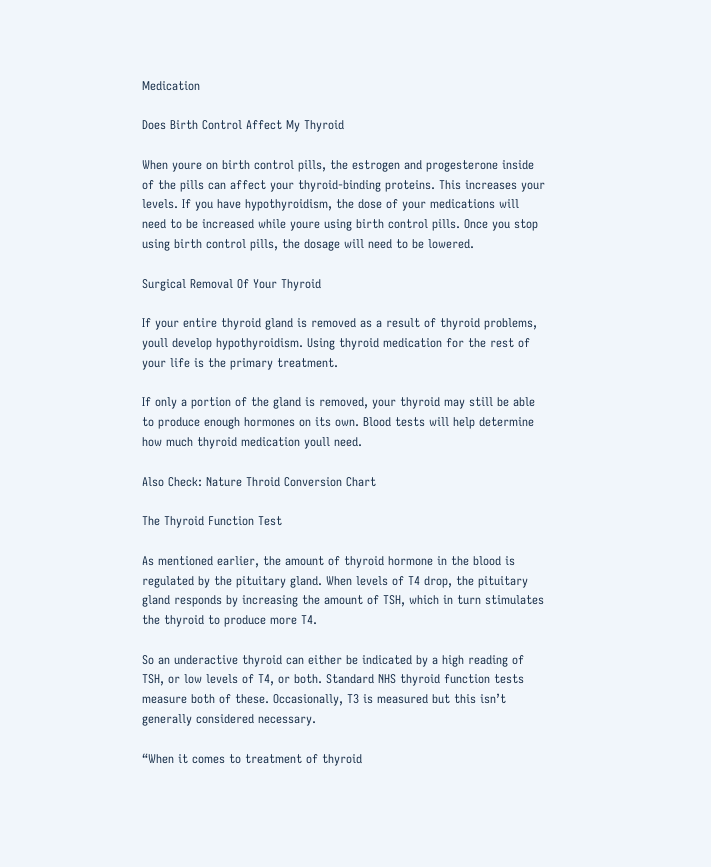Medication

Does Birth Control Affect My Thyroid

When youre on birth control pills, the estrogen and progesterone inside of the pills can affect your thyroid-binding proteins. This increases your levels. If you have hypothyroidism, the dose of your medications will need to be increased while youre using birth control pills. Once you stop using birth control pills, the dosage will need to be lowered.

Surgical Removal Of Your Thyroid

If your entire thyroid gland is removed as a result of thyroid problems, youll develop hypothyroidism. Using thyroid medication for the rest of your life is the primary treatment.

If only a portion of the gland is removed, your thyroid may still be able to produce enough hormones on its own. Blood tests will help determine how much thyroid medication youll need.

Also Check: Nature Throid Conversion Chart

The Thyroid Function Test

As mentioned earlier, the amount of thyroid hormone in the blood is regulated by the pituitary gland. When levels of T4 drop, the pituitary gland responds by increasing the amount of TSH, which in turn stimulates the thyroid to produce more T4.

So an underactive thyroid can either be indicated by a high reading of TSH, or low levels of T4, or both. Standard NHS thyroid function tests measure both of these. Occasionally, T3 is measured but this isn’t generally considered necessary.

“When it comes to treatment of thyroid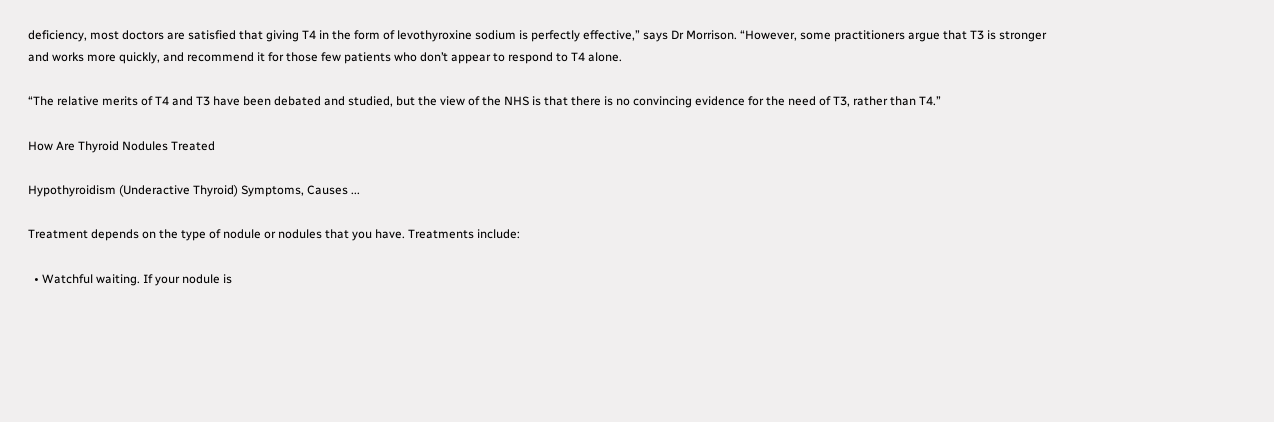deficiency, most doctors are satisfied that giving T4 in the form of levothyroxine sodium is perfectly effective,” says Dr Morrison. “However, some practitioners argue that T3 is stronger and works more quickly, and recommend it for those few patients who don’t appear to respond to T4 alone.

“The relative merits of T4 and T3 have been debated and studied, but the view of the NHS is that there is no convincing evidence for the need of T3, rather than T4.”

How Are Thyroid Nodules Treated

Hypothyroidism (Underactive Thyroid) Symptoms, Causes ...

Treatment depends on the type of nodule or nodules that you have. Treatments include:

  • Watchful waiting. If your nodule is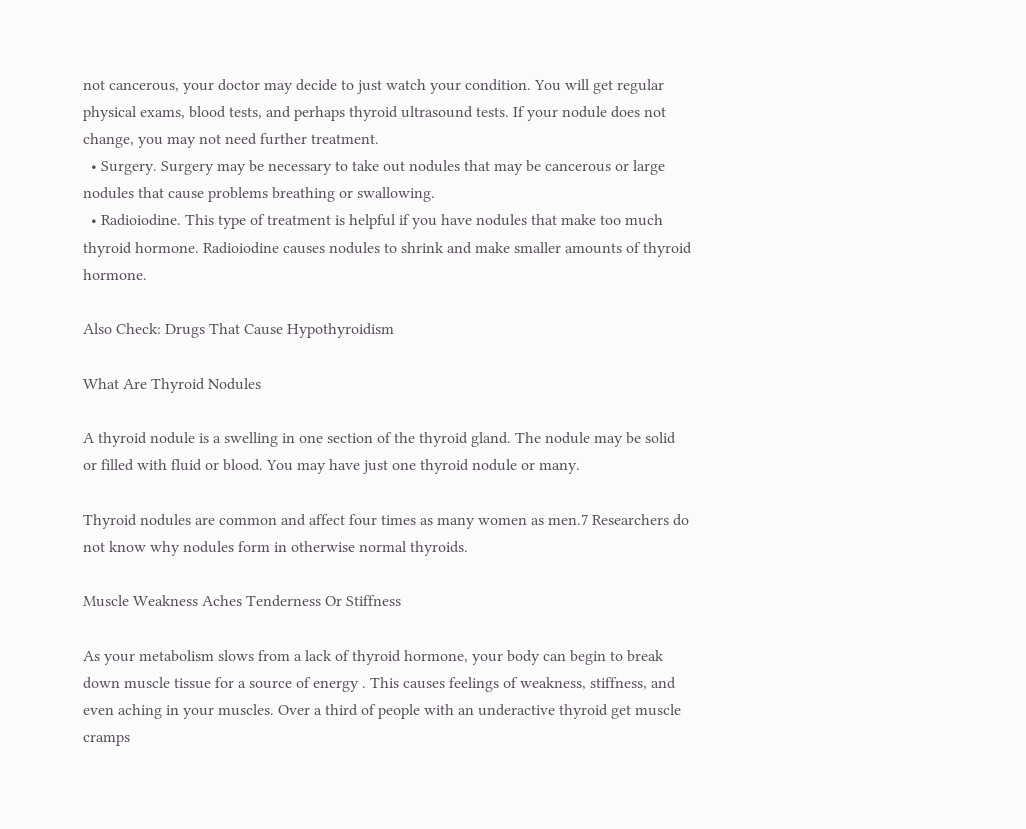not cancerous, your doctor may decide to just watch your condition. You will get regular physical exams, blood tests, and perhaps thyroid ultrasound tests. If your nodule does not change, you may not need further treatment.
  • Surgery. Surgery may be necessary to take out nodules that may be cancerous or large nodules that cause problems breathing or swallowing.
  • Radioiodine. This type of treatment is helpful if you have nodules that make too much thyroid hormone. Radioiodine causes nodules to shrink and make smaller amounts of thyroid hormone.

Also Check: Drugs That Cause Hypothyroidism

What Are Thyroid Nodules

A thyroid nodule is a swelling in one section of the thyroid gland. The nodule may be solid or filled with fluid or blood. You may have just one thyroid nodule or many.

Thyroid nodules are common and affect four times as many women as men.7 Researchers do not know why nodules form in otherwise normal thyroids.

Muscle Weakness Aches Tenderness Or Stiffness

As your metabolism slows from a lack of thyroid hormone, your body can begin to break down muscle tissue for a source of energy . This causes feelings of weakness, stiffness, and even aching in your muscles. Over a third of people with an underactive thyroid get muscle cramps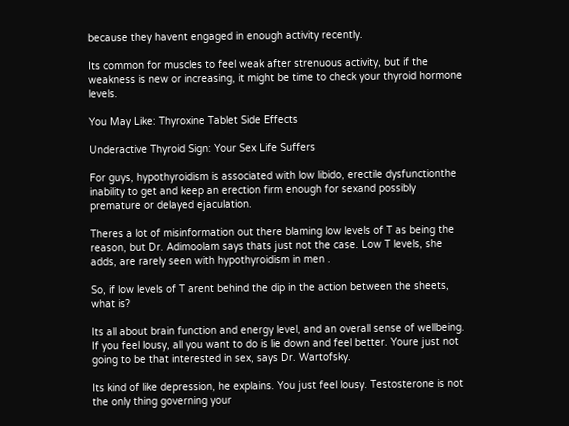because they havent engaged in enough activity recently.

Its common for muscles to feel weak after strenuous activity, but if the weakness is new or increasing, it might be time to check your thyroid hormone levels.

You May Like: Thyroxine Tablet Side Effects

Underactive Thyroid Sign: Your Sex Life Suffers

For guys, hypothyroidism is associated with low libido, erectile dysfunctionthe inability to get and keep an erection firm enough for sexand possibly premature or delayed ejaculation.

Theres a lot of misinformation out there blaming low levels of T as being the reason, but Dr. Adimoolam says thats just not the case. Low T levels, she adds, are rarely seen with hypothyroidism in men .

So, if low levels of T arent behind the dip in the action between the sheets, what is?

Its all about brain function and energy level, and an overall sense of wellbeing. If you feel lousy, all you want to do is lie down and feel better. Youre just not going to be that interested in sex, says Dr. Wartofsky.

Its kind of like depression, he explains. You just feel lousy. Testosterone is not the only thing governing your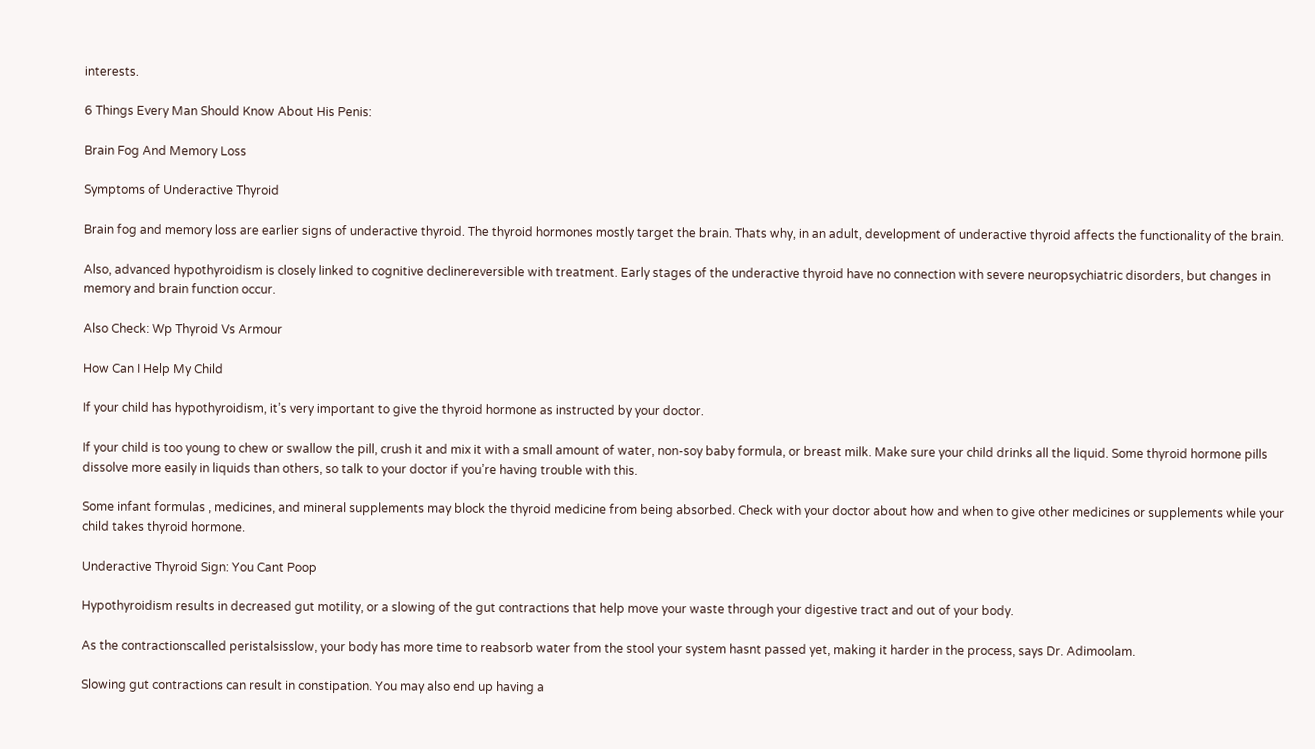interests.

6 Things Every Man Should Know About His Penis:

Brain Fog And Memory Loss

Symptoms of Underactive Thyroid

Brain fog and memory loss are earlier signs of underactive thyroid. The thyroid hormones mostly target the brain. Thats why, in an adult, development of underactive thyroid affects the functionality of the brain.

Also, advanced hypothyroidism is closely linked to cognitive declinereversible with treatment. Early stages of the underactive thyroid have no connection with severe neuropsychiatric disorders, but changes in memory and brain function occur.

Also Check: Wp Thyroid Vs Armour

How Can I Help My Child

If your child has hypothyroidism, it’s very important to give the thyroid hormone as instructed by your doctor.

If your child is too young to chew or swallow the pill, crush it and mix it with a small amount of water, non-soy baby formula, or breast milk. Make sure your child drinks all the liquid. Some thyroid hormone pills dissolve more easily in liquids than others, so talk to your doctor if you’re having trouble with this.

Some infant formulas , medicines, and mineral supplements may block the thyroid medicine from being absorbed. Check with your doctor about how and when to give other medicines or supplements while your child takes thyroid hormone.

Underactive Thyroid Sign: You Cant Poop

Hypothyroidism results in decreased gut motility, or a slowing of the gut contractions that help move your waste through your digestive tract and out of your body.

As the contractionscalled peristalsisslow, your body has more time to reabsorb water from the stool your system hasnt passed yet, making it harder in the process, says Dr. Adimoolam.

Slowing gut contractions can result in constipation. You may also end up having a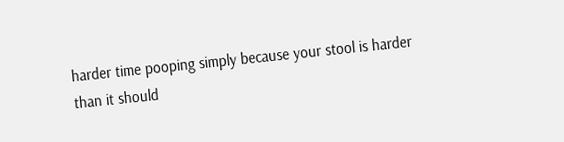harder time pooping simply because your stool is harder than it should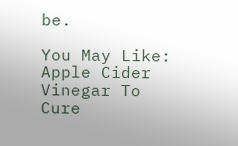be.

You May Like: Apple Cider Vinegar To Cure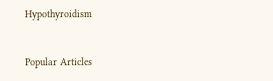Hypothyroidism


Popular Articles